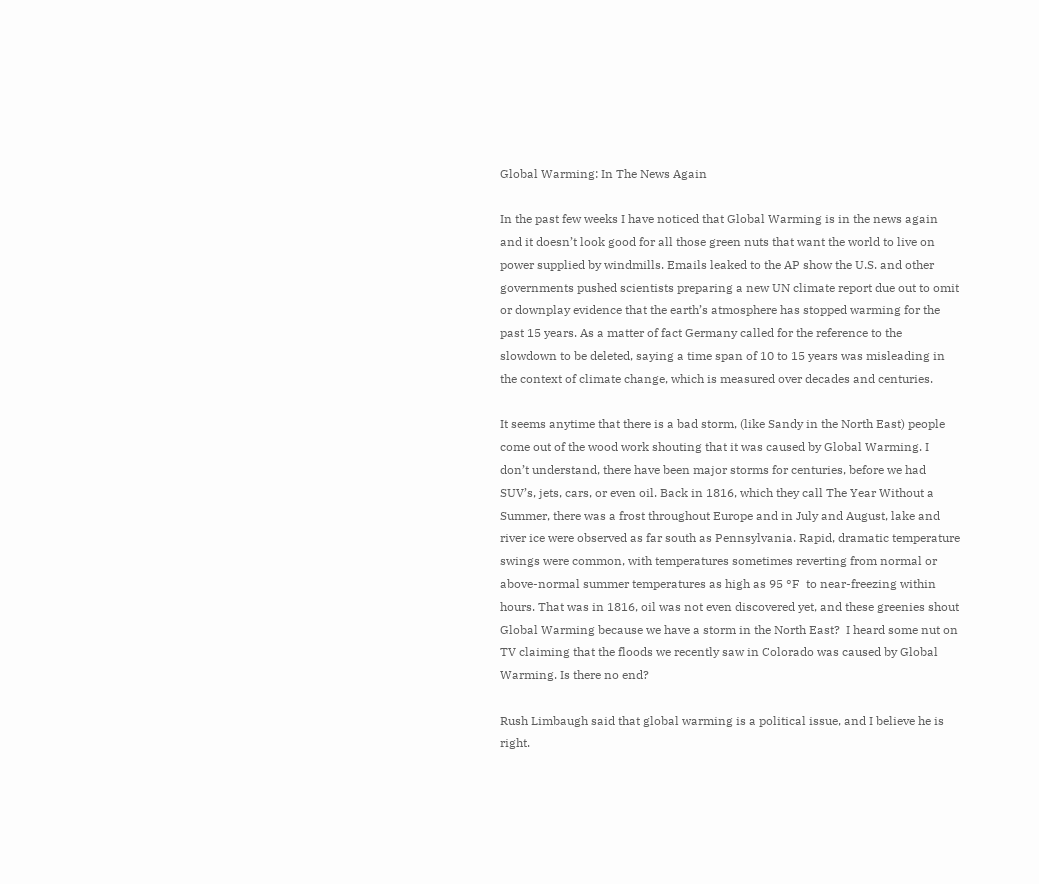Global Warming: In The News Again

In the past few weeks I have noticed that Global Warming is in the news again and it doesn’t look good for all those green nuts that want the world to live on power supplied by windmills. Emails leaked to the AP show the U.S. and other governments pushed scientists preparing a new UN climate report due out to omit or downplay evidence that the earth’s atmosphere has stopped warming for the past 15 years. As a matter of fact Germany called for the reference to the slowdown to be deleted, saying a time span of 10 to 15 years was misleading in the context of climate change, which is measured over decades and centuries.

It seems anytime that there is a bad storm, (like Sandy in the North East) people come out of the wood work shouting that it was caused by Global Warming. I don’t understand, there have been major storms for centuries, before we had SUV’s, jets, cars, or even oil. Back in 1816, which they call The Year Without a Summer, there was a frost throughout Europe and in July and August, lake and river ice were observed as far south as Pennsylvania. Rapid, dramatic temperature swings were common, with temperatures sometimes reverting from normal or above-normal summer temperatures as high as 95 °F  to near-freezing within hours. That was in 1816, oil was not even discovered yet, and these greenies shout Global Warming because we have a storm in the North East?  I heard some nut on TV claiming that the floods we recently saw in Colorado was caused by Global Warming. Is there no end?

Rush Limbaugh said that global warming is a political issue, and I believe he is right.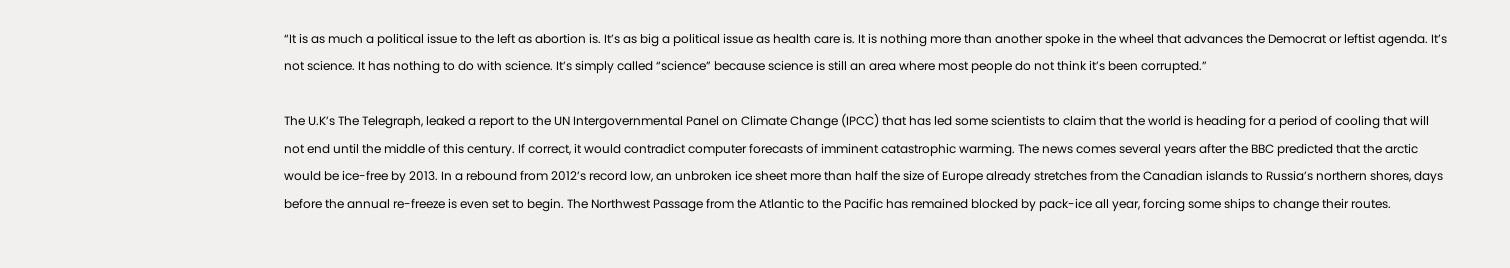“It is as much a political issue to the left as abortion is. It’s as big a political issue as health care is. It is nothing more than another spoke in the wheel that advances the Democrat or leftist agenda. It’s not science. It has nothing to do with science. It’s simply called “science” because science is still an area where most people do not think it’s been corrupted.”

The U.K’s The Telegraph, leaked a report to the UN Intergovernmental Panel on Climate Change (IPCC) that has led some scientists to claim that the world is heading for a period of cooling that will not end until the middle of this century. If correct, it would contradict computer forecasts of imminent catastrophic warming. The news comes several years after the BBC predicted that the arctic would be ice-free by 2013. In a rebound from 2012’s record low, an unbroken ice sheet more than half the size of Europe already stretches from the Canadian islands to Russia’s northern shores, days before the annual re-freeze is even set to begin. The Northwest Passage from the Atlantic to the Pacific has remained blocked by pack-ice all year, forcing some ships to change their routes.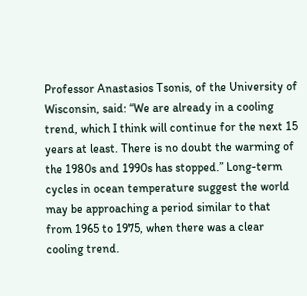Professor Anastasios Tsonis, of the University of Wisconsin, said: “We are already in a cooling trend, which I think will continue for the next 15 years at least. There is no doubt the warming of the 1980s and 1990s has stopped.” Long-term cycles in ocean temperature suggest the world may be approaching a period similar to that from 1965 to 1975, when there was a clear cooling trend.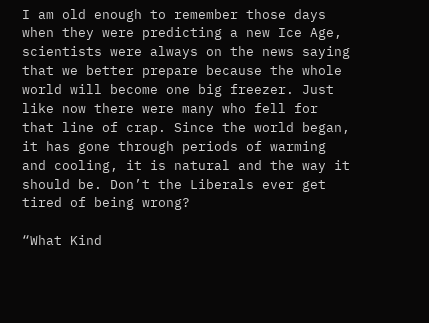I am old enough to remember those days when they were predicting a new Ice Age, scientists were always on the news saying that we better prepare because the whole world will become one big freezer. Just like now there were many who fell for that line of crap. Since the world began, it has gone through periods of warming and cooling, it is natural and the way it should be. Don’t the Liberals ever get tired of being wrong?

“What Kind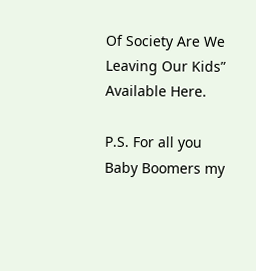Of Society Are We Leaving Our Kids” Available Here.

P.S. For all you Baby Boomers my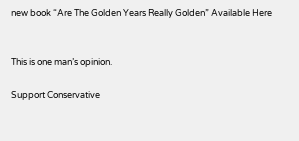new book “Are The Golden Years Really Golden” Available Here


This is one man’s opinion.

Support Conservative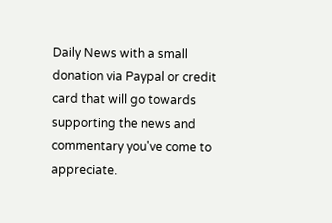Daily News with a small donation via Paypal or credit card that will go towards supporting the news and commentary you've come to appreciate.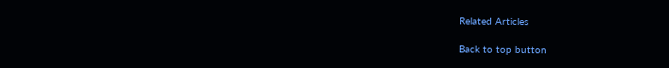Related Articles

Back to top button